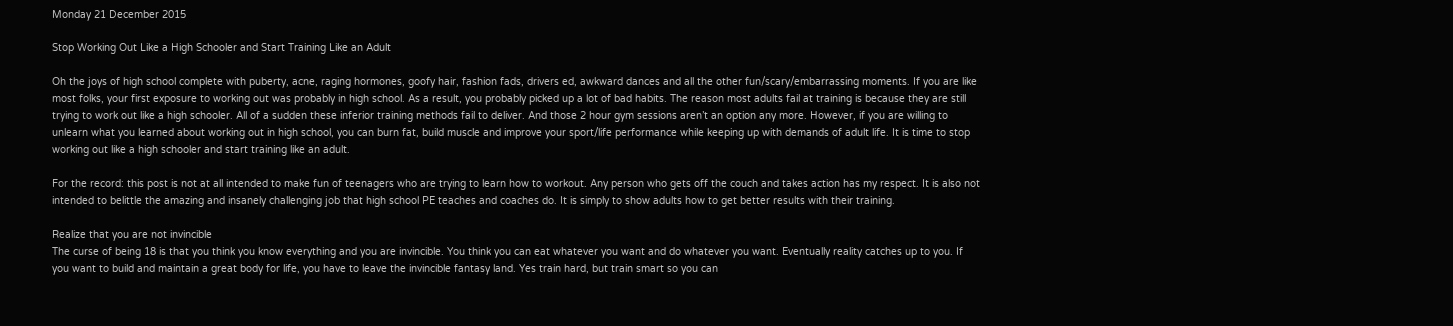Monday 21 December 2015

Stop Working Out Like a High Schooler and Start Training Like an Adult

Oh the joys of high school complete with puberty, acne, raging hormones, goofy hair, fashion fads, drivers ed, awkward dances and all the other fun/scary/embarrassing moments. If you are like most folks, your first exposure to working out was probably in high school. As a result, you probably picked up a lot of bad habits. The reason most adults fail at training is because they are still trying to work out like a high schooler. All of a sudden these inferior training methods fail to deliver. And those 2 hour gym sessions aren’t an option any more. However, if you are willing to unlearn what you learned about working out in high school, you can burn fat, build muscle and improve your sport/life performance while keeping up with demands of adult life. It is time to stop working out like a high schooler and start training like an adult.

For the record: this post is not at all intended to make fun of teenagers who are trying to learn how to workout. Any person who gets off the couch and takes action has my respect. It is also not intended to belittle the amazing and insanely challenging job that high school PE teaches and coaches do. It is simply to show adults how to get better results with their training.

Realize that you are not invincible
The curse of being 18 is that you think you know everything and you are invincible. You think you can eat whatever you want and do whatever you want. Eventually reality catches up to you. If you want to build and maintain a great body for life, you have to leave the invincible fantasy land. Yes train hard, but train smart so you can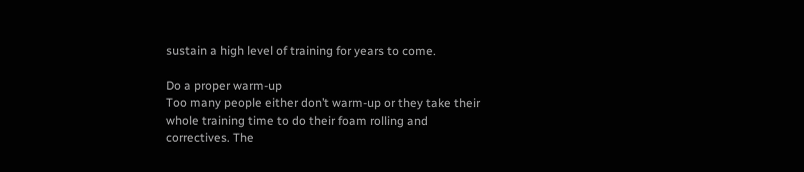sustain a high level of training for years to come.

Do a proper warm-up
Too many people either don’t warm-up or they take their whole training time to do their foam rolling and correctives. The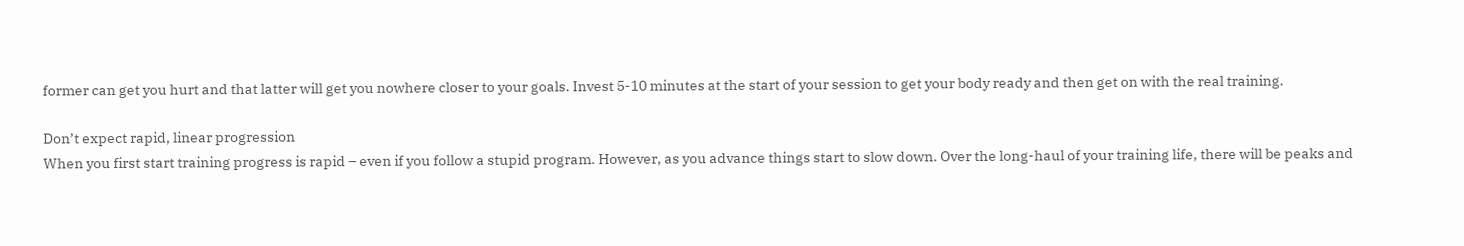former can get you hurt and that latter will get you nowhere closer to your goals. Invest 5-10 minutes at the start of your session to get your body ready and then get on with the real training.

Don’t expect rapid, linear progression
When you first start training progress is rapid – even if you follow a stupid program. However, as you advance things start to slow down. Over the long-haul of your training life, there will be peaks and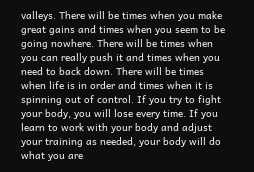valleys. There will be times when you make great gains and times when you seem to be going nowhere. There will be times when you can really push it and times when you need to back down. There will be times when life is in order and times when it is spinning out of control. If you try to fight your body, you will lose every time. If you learn to work with your body and adjust your training as needed, your body will do what you are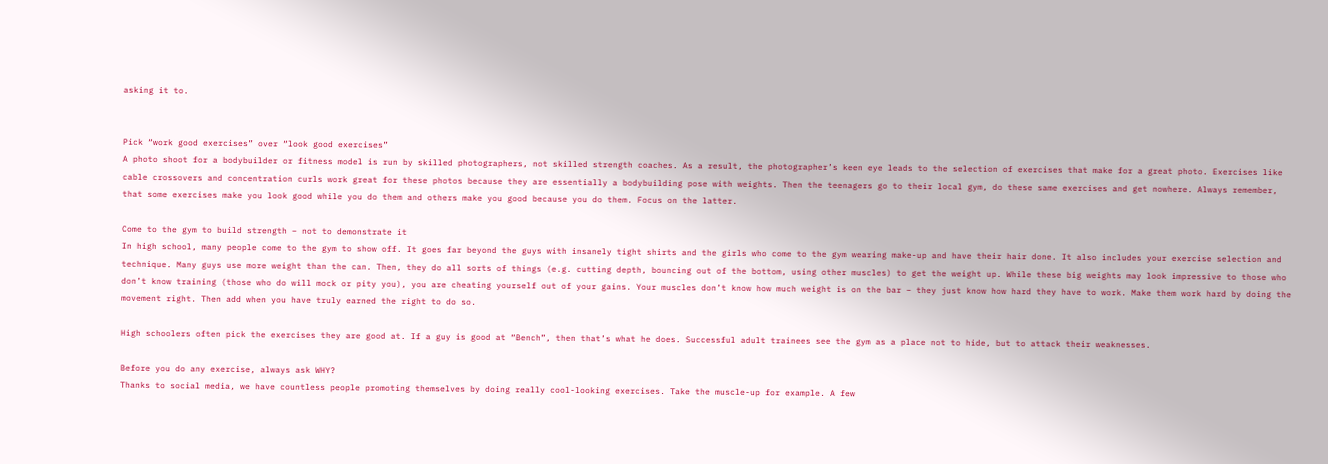asking it to.


Pick “work good exercises” over “look good exercises”
A photo shoot for a bodybuilder or fitness model is run by skilled photographers, not skilled strength coaches. As a result, the photographer’s keen eye leads to the selection of exercises that make for a great photo. Exercises like cable crossovers and concentration curls work great for these photos because they are essentially a bodybuilding pose with weights. Then the teenagers go to their local gym, do these same exercises and get nowhere. Always remember, that some exercises make you look good while you do them and others make you good because you do them. Focus on the latter.

Come to the gym to build strength – not to demonstrate it
In high school, many people come to the gym to show off. It goes far beyond the guys with insanely tight shirts and the girls who come to the gym wearing make-up and have their hair done. It also includes your exercise selection and technique. Many guys use more weight than the can. Then, they do all sorts of things (e.g. cutting depth, bouncing out of the bottom, using other muscles) to get the weight up. While these big weights may look impressive to those who don’t know training (those who do will mock or pity you), you are cheating yourself out of your gains. Your muscles don’t know how much weight is on the bar – they just know how hard they have to work. Make them work hard by doing the movement right. Then add when you have truly earned the right to do so.

High schoolers often pick the exercises they are good at. If a guy is good at “Bench”, then that’s what he does. Successful adult trainees see the gym as a place not to hide, but to attack their weaknesses.

Before you do any exercise, always ask WHY?
Thanks to social media, we have countless people promoting themselves by doing really cool-looking exercises. Take the muscle-up for example. A few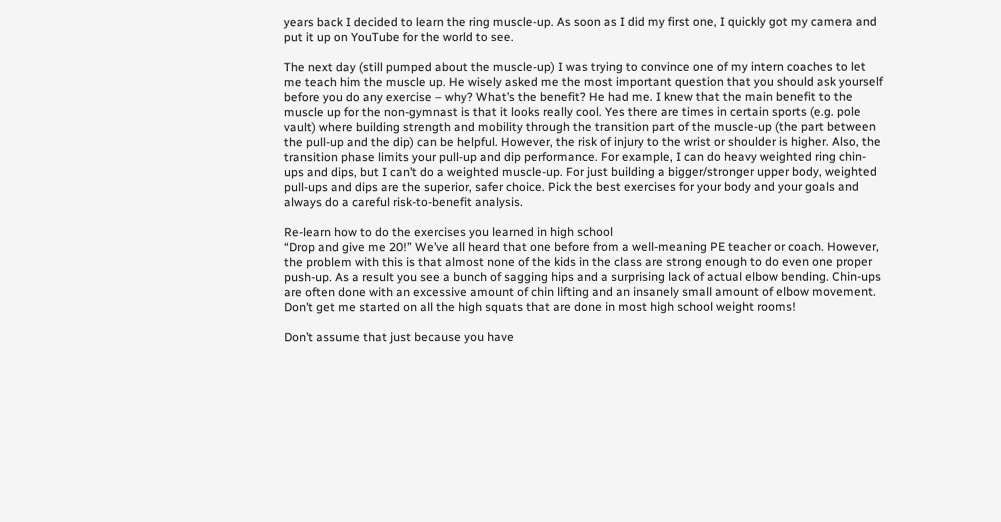years back I decided to learn the ring muscle-up. As soon as I did my first one, I quickly got my camera and put it up on YouTube for the world to see.

The next day (still pumped about the muscle-up) I was trying to convince one of my intern coaches to let me teach him the muscle up. He wisely asked me the most important question that you should ask yourself before you do any exercise – why? What’s the benefit? He had me. I knew that the main benefit to the muscle up for the non-gymnast is that it looks really cool. Yes there are times in certain sports (e.g. pole vault) where building strength and mobility through the transition part of the muscle-up (the part between the pull-up and the dip) can be helpful. However, the risk of injury to the wrist or shoulder is higher. Also, the transition phase limits your pull-up and dip performance. For example, I can do heavy weighted ring chin-ups and dips, but I can’t do a weighted muscle-up. For just building a bigger/stronger upper body, weighted pull-ups and dips are the superior, safer choice. Pick the best exercises for your body and your goals and always do a careful risk-to-benefit analysis.

Re-learn how to do the exercises you learned in high school
“Drop and give me 20!” We’ve all heard that one before from a well-meaning PE teacher or coach. However, the problem with this is that almost none of the kids in the class are strong enough to do even one proper push-up. As a result you see a bunch of sagging hips and a surprising lack of actual elbow bending. Chin-ups are often done with an excessive amount of chin lifting and an insanely small amount of elbow movement. Don’t get me started on all the high squats that are done in most high school weight rooms!

Don’t assume that just because you have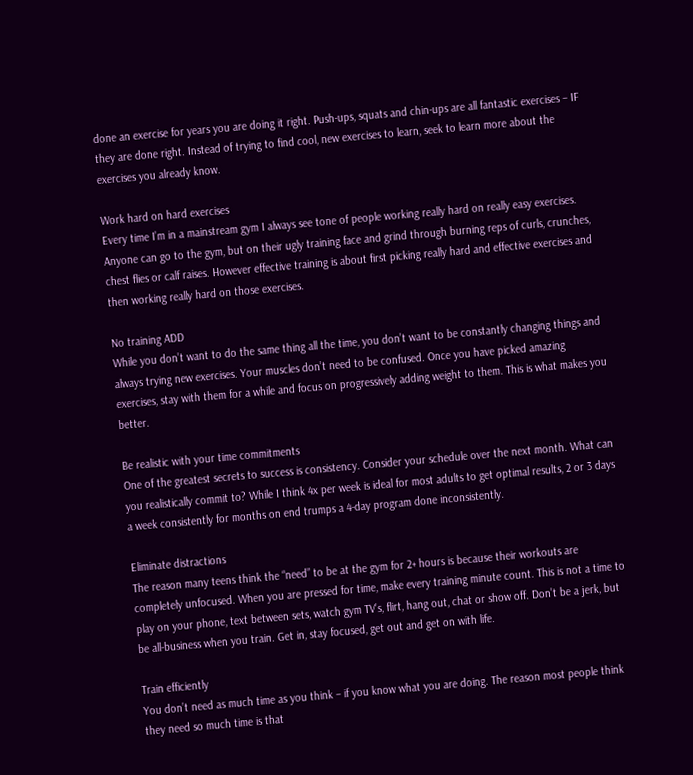done an exercise for years you are doing it right. Push-ups, squats and chin-ups are all fantastic exercises – IF they are done right. Instead of trying to find cool, new exercises to learn, seek to learn more about the exercises you already know.

Work hard on hard exercises
Every time I’m in a mainstream gym I always see tone of people working really hard on really easy exercises. Anyone can go to the gym, but on their ugly training face and grind through burning reps of curls, crunches, chest flies or calf raises. However effective training is about first picking really hard and effective exercises and then working really hard on those exercises.

No training ADD
While you don’t want to do the same thing all the time, you don’t want to be constantly changing things and always trying new exercises. Your muscles don’t need to be confused. Once you have picked amazing exercises, stay with them for a while and focus on progressively adding weight to them. This is what makes you better.

Be realistic with your time commitments
One of the greatest secrets to success is consistency. Consider your schedule over the next month. What can you realistically commit to? While I think 4x per week is ideal for most adults to get optimal results, 2 or 3 days a week consistently for months on end trumps a 4-day program done inconsistently.

Eliminate distractions
The reason many teens think the “need” to be at the gym for 2+ hours is because their workouts are completely unfocused. When you are pressed for time, make every training minute count. This is not a time to play on your phone, text between sets, watch gym TV’s, flirt, hang out, chat or show off. Don’t be a jerk, but be all-business when you train. Get in, stay focused, get out and get on with life.

Train efficiently
You don’t need as much time as you think – if you know what you are doing. The reason most people think they need so much time is that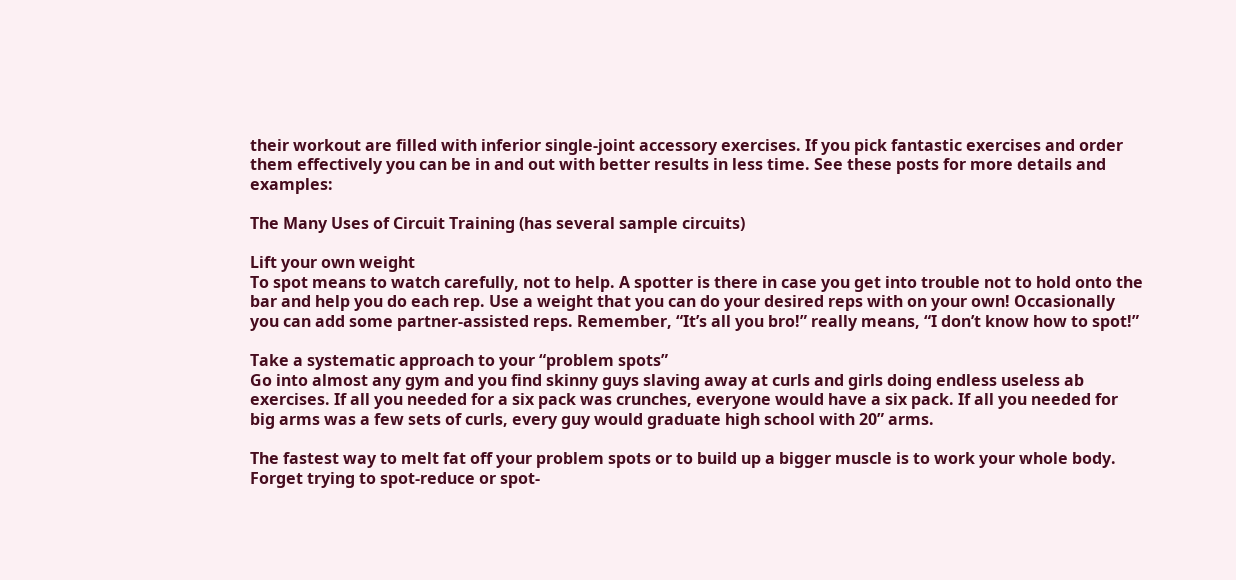their workout are filled with inferior single-joint accessory exercises. If you pick fantastic exercises and order them effectively you can be in and out with better results in less time. See these posts for more details and examples:

The Many Uses of Circuit Training (has several sample circuits)

Lift your own weight
To spot means to watch carefully, not to help. A spotter is there in case you get into trouble not to hold onto the bar and help you do each rep. Use a weight that you can do your desired reps with on your own! Occasionally you can add some partner-assisted reps. Remember, “It’s all you bro!” really means, “I don’t know how to spot!”

Take a systematic approach to your “problem spots”
Go into almost any gym and you find skinny guys slaving away at curls and girls doing endless useless ab exercises. If all you needed for a six pack was crunches, everyone would have a six pack. If all you needed for big arms was a few sets of curls, every guy would graduate high school with 20” arms.

The fastest way to melt fat off your problem spots or to build up a bigger muscle is to work your whole body. Forget trying to spot-reduce or spot-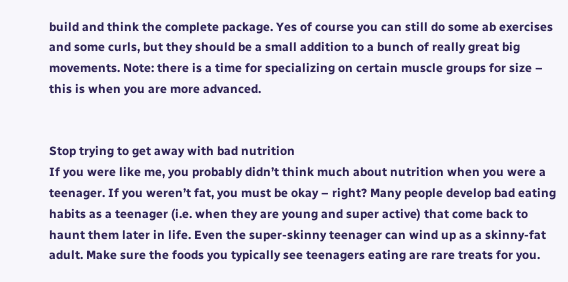build and think the complete package. Yes of course you can still do some ab exercises and some curls, but they should be a small addition to a bunch of really great big movements. Note: there is a time for specializing on certain muscle groups for size – this is when you are more advanced.


Stop trying to get away with bad nutrition
If you were like me, you probably didn’t think much about nutrition when you were a teenager. If you weren’t fat, you must be okay – right? Many people develop bad eating habits as a teenager (i.e. when they are young and super active) that come back to haunt them later in life. Even the super-skinny teenager can wind up as a skinny-fat adult. Make sure the foods you typically see teenagers eating are rare treats for you.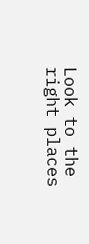Look to the right places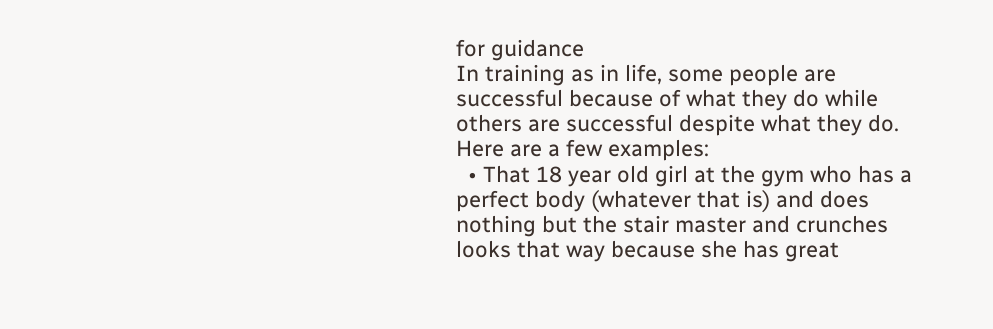for guidance
In training as in life, some people are successful because of what they do while others are successful despite what they do. Here are a few examples:
  • That 18 year old girl at the gym who has a perfect body (whatever that is) and does nothing but the stair master and crunches looks that way because she has great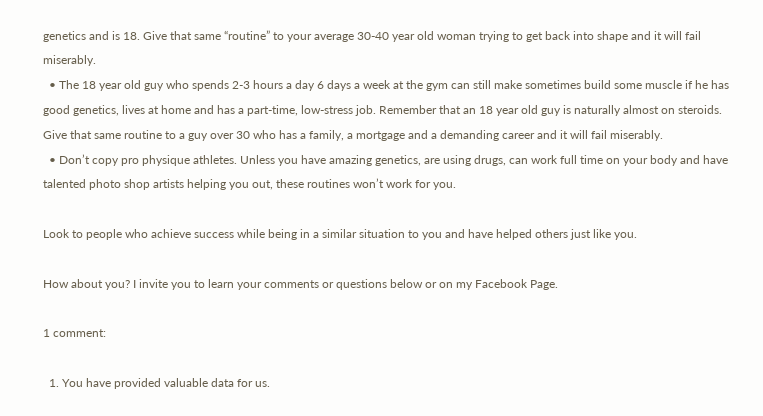genetics and is 18. Give that same “routine” to your average 30-40 year old woman trying to get back into shape and it will fail miserably.
  • The 18 year old guy who spends 2-3 hours a day 6 days a week at the gym can still make sometimes build some muscle if he has good genetics, lives at home and has a part-time, low-stress job. Remember that an 18 year old guy is naturally almost on steroids. Give that same routine to a guy over 30 who has a family, a mortgage and a demanding career and it will fail miserably.
  • Don’t copy pro physique athletes. Unless you have amazing genetics, are using drugs, can work full time on your body and have talented photo shop artists helping you out, these routines won’t work for you.

Look to people who achieve success while being in a similar situation to you and have helped others just like you.

How about you? I invite you to learn your comments or questions below or on my Facebook Page.

1 comment:

  1. You have provided valuable data for us.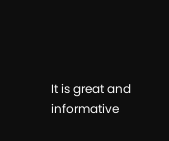It is great and informative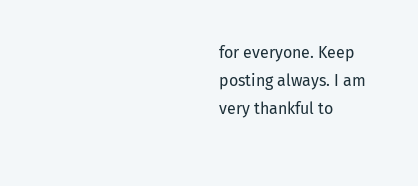for everyone. Keep posting always. I am very thankful to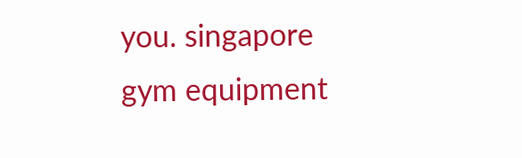you. singapore gym equipment